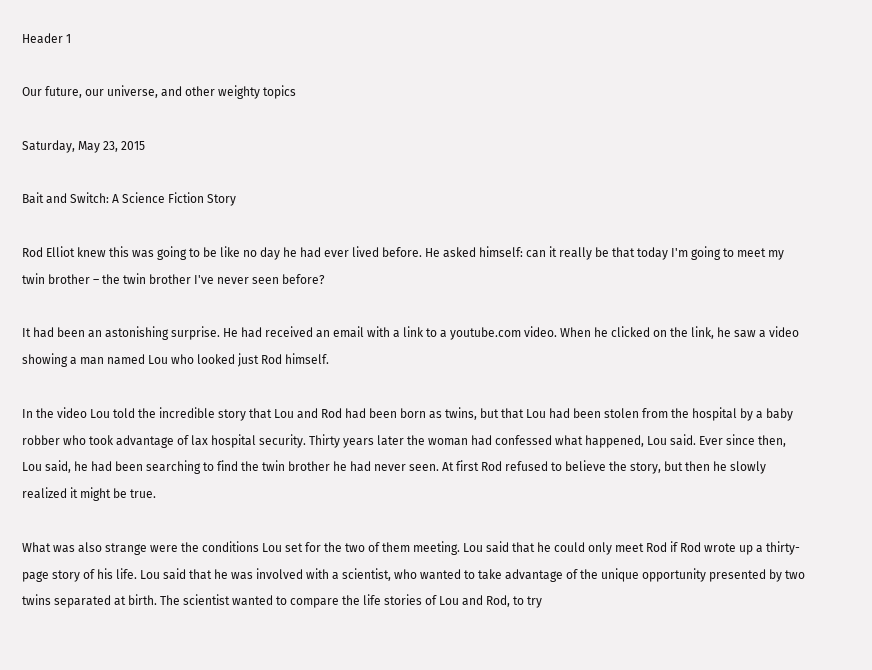Header 1

Our future, our universe, and other weighty topics

Saturday, May 23, 2015

Bait and Switch: A Science Fiction Story

Rod Elliot knew this was going to be like no day he had ever lived before. He asked himself: can it really be that today I'm going to meet my twin brother – the twin brother I've never seen before?

It had been an astonishing surprise. He had received an email with a link to a youtube.com video. When he clicked on the link, he saw a video showing a man named Lou who looked just Rod himself.

In the video Lou told the incredible story that Lou and Rod had been born as twins, but that Lou had been stolen from the hospital by a baby robber who took advantage of lax hospital security. Thirty years later the woman had confessed what happened, Lou said. Ever since then, Lou said, he had been searching to find the twin brother he had never seen. At first Rod refused to believe the story, but then he slowly realized it might be true.

What was also strange were the conditions Lou set for the two of them meeting. Lou said that he could only meet Rod if Rod wrote up a thirty-page story of his life. Lou said that he was involved with a scientist, who wanted to take advantage of the unique opportunity presented by two twins separated at birth. The scientist wanted to compare the life stories of Lou and Rod, to try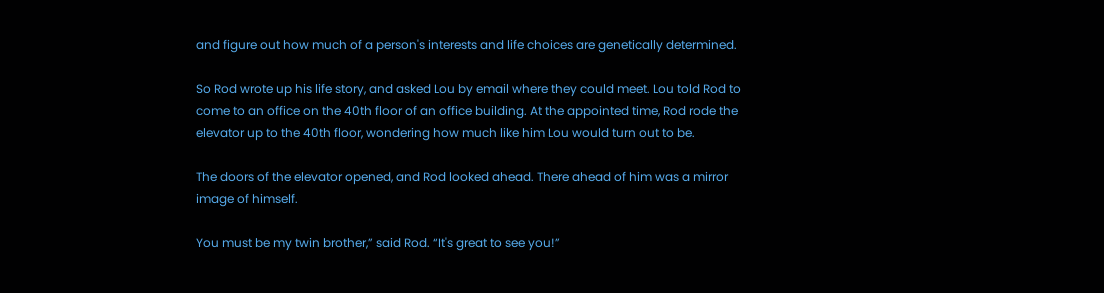and figure out how much of a person's interests and life choices are genetically determined.

So Rod wrote up his life story, and asked Lou by email where they could meet. Lou told Rod to come to an office on the 40th floor of an office building. At the appointed time, Rod rode the elevator up to the 40th floor, wondering how much like him Lou would turn out to be.

The doors of the elevator opened, and Rod looked ahead. There ahead of him was a mirror image of himself.

You must be my twin brother,” said Rod. “It's great to see you!”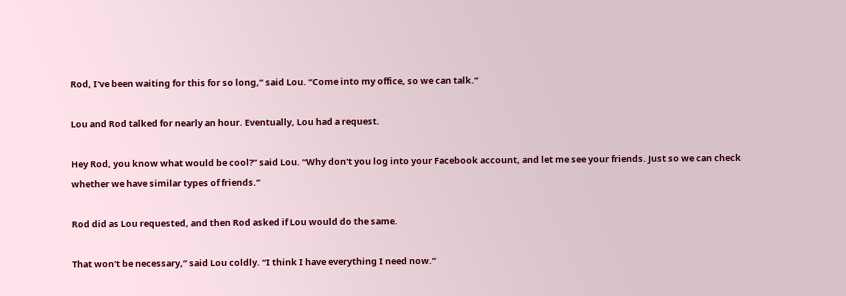Rod, I've been waiting for this for so long,” said Lou. “Come into my office, so we can talk.”

Lou and Rod talked for nearly an hour. Eventually, Lou had a request.

Hey Rod, you know what would be cool?” said Lou. “Why don't you log into your Facebook account, and let me see your friends. Just so we can check whether we have similar types of friends.”

Rod did as Lou requested, and then Rod asked if Lou would do the same.

That won't be necessary,” said Lou coldly. “I think I have everything I need now.”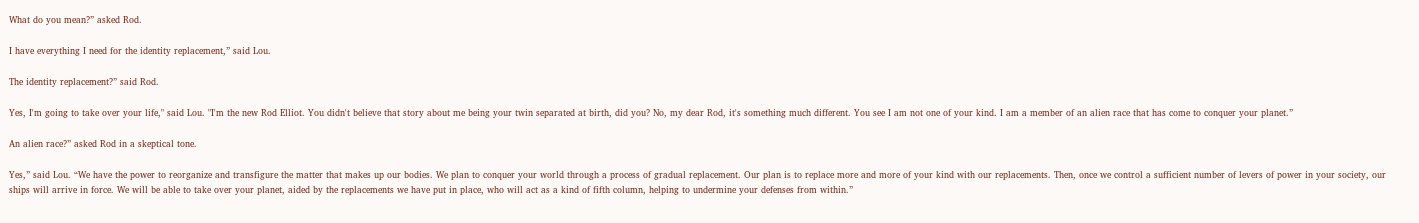What do you mean?” asked Rod.

I have everything I need for the identity replacement,” said Lou.

The identity replacement?” said Rod.

Yes, I'm going to take over your life," said Lou. "I'm the new Rod Elliot. You didn't believe that story about me being your twin separated at birth, did you? No, my dear Rod, it's something much different. You see I am not one of your kind. I am a member of an alien race that has come to conquer your planet.”

An alien race?” asked Rod in a skeptical tone.

Yes,” said Lou. “We have the power to reorganize and transfigure the matter that makes up our bodies. We plan to conquer your world through a process of gradual replacement. Our plan is to replace more and more of your kind with our replacements. Then, once we control a sufficient number of levers of power in your society, our ships will arrive in force. We will be able to take over your planet, aided by the replacements we have put in place, who will act as a kind of fifth column, helping to undermine your defenses from within.”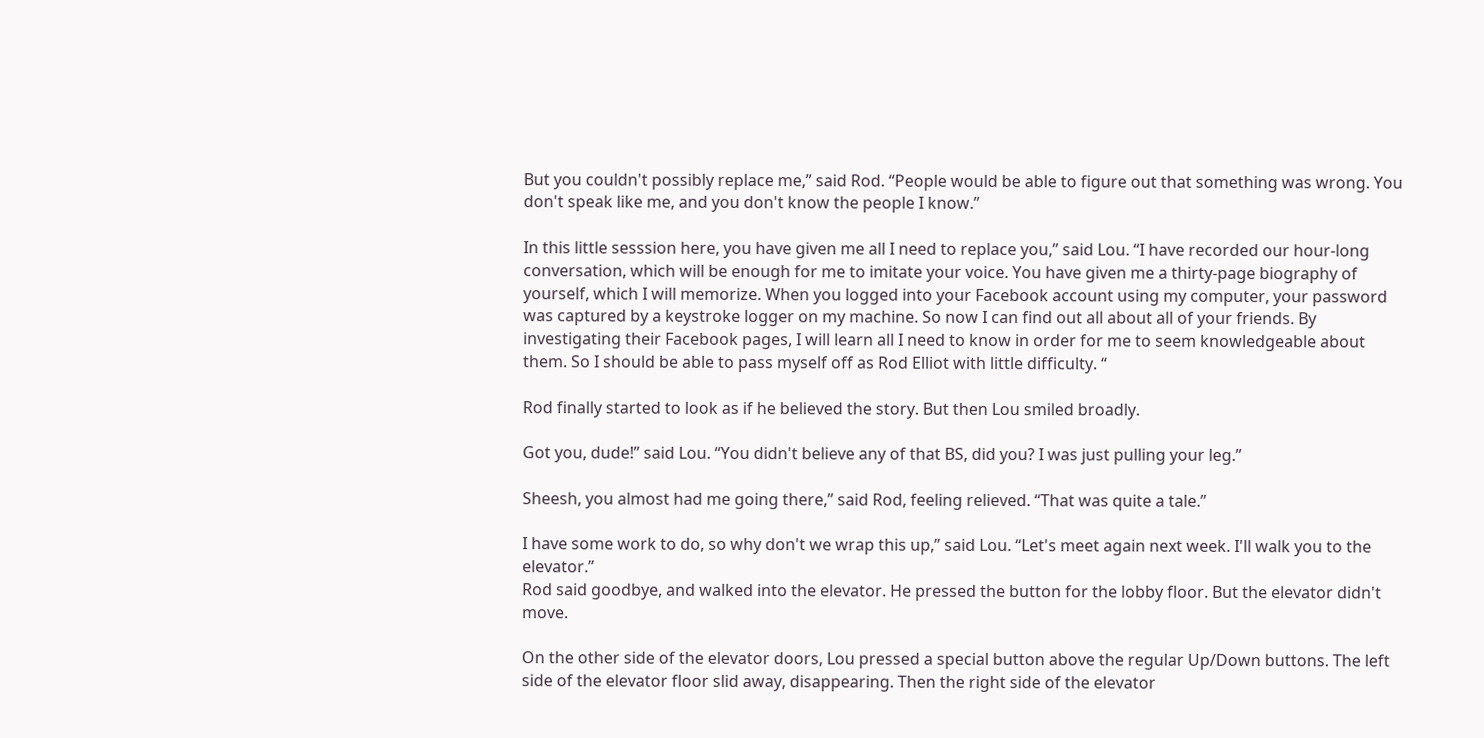But you couldn't possibly replace me,” said Rod. “People would be able to figure out that something was wrong. You don't speak like me, and you don't know the people I know.”

In this little sesssion here, you have given me all I need to replace you,” said Lou. “I have recorded our hour-long conversation, which will be enough for me to imitate your voice. You have given me a thirty-page biography of yourself, which I will memorize. When you logged into your Facebook account using my computer, your password was captured by a keystroke logger on my machine. So now I can find out all about all of your friends. By investigating their Facebook pages, I will learn all I need to know in order for me to seem knowledgeable about them. So I should be able to pass myself off as Rod Elliot with little difficulty. “

Rod finally started to look as if he believed the story. But then Lou smiled broadly.

Got you, dude!” said Lou. “You didn't believe any of that BS, did you? I was just pulling your leg.”

Sheesh, you almost had me going there,” said Rod, feeling relieved. “That was quite a tale.”

I have some work to do, so why don't we wrap this up,” said Lou. “Let's meet again next week. I'll walk you to the elevator.”
Rod said goodbye, and walked into the elevator. He pressed the button for the lobby floor. But the elevator didn't move.

On the other side of the elevator doors, Lou pressed a special button above the regular Up/Down buttons. The left side of the elevator floor slid away, disappearing. Then the right side of the elevator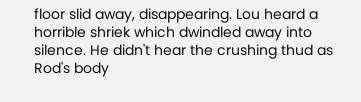floor slid away, disappearing. Lou heard a horrible shriek which dwindled away into silence. He didn't hear the crushing thud as Rod's body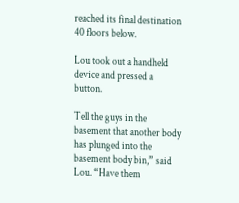reached its final destination 40 floors below.

Lou took out a handheld device and pressed a button.

Tell the guys in the basement that another body has plunged into the basement body bin,” said Lou. “Have them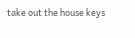take out the house keys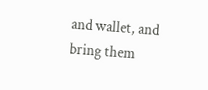and wallet, and bring them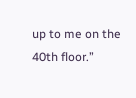up to me on the 40th floor.”